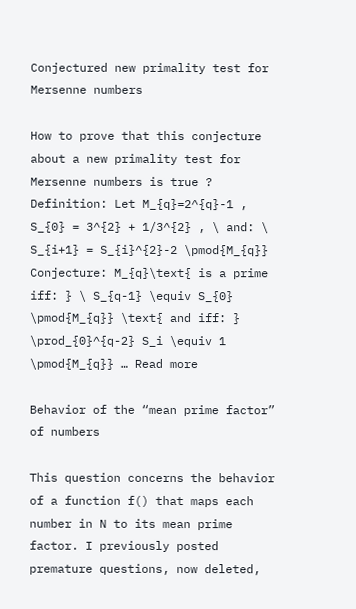Conjectured new primality test for Mersenne numbers

How to prove that this conjecture about a new primality test for Mersenne numbers is true ? Definition: Let M_{q}=2^{q}-1 , S_{0} = 3^{2} + 1/3^{2} , \ and: \ S_{i+1} = S_{i}^{2}-2 \pmod{M_{q}} Conjecture: M_{q}\text{ is a prime iff: } \ S_{q-1} \equiv S_{0} \pmod{M_{q}} \text{ and iff: } \prod_{0}^{q-2} S_i \equiv 1 \pmod{M_{q}} … Read more

Behavior of the “mean prime factor” of numbers

This question concerns the behavior of a function f() that maps each number in N to its mean prime factor. I previously posted premature questions, now deleted,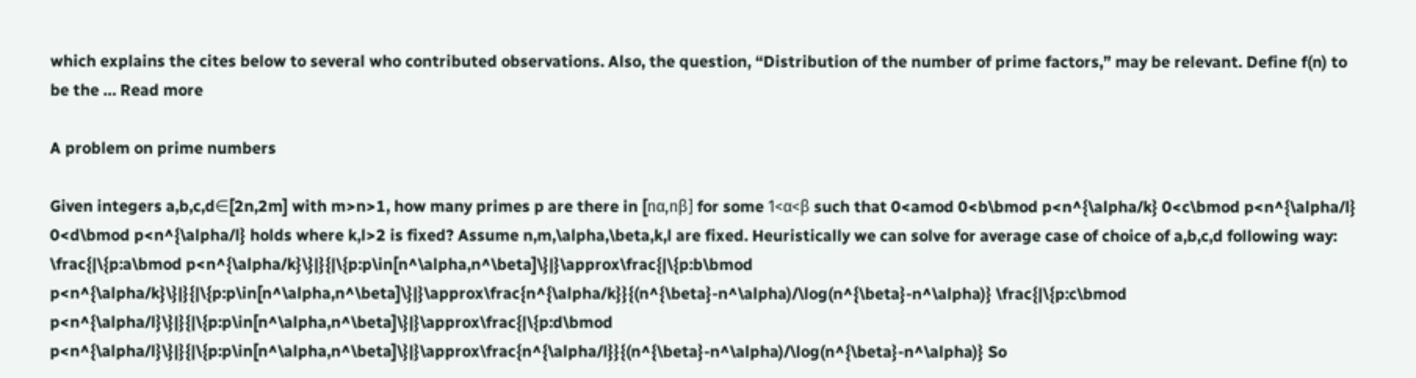which explains the cites below to several who contributed observations. Also, the question, “Distribution of the number of prime factors,” may be relevant. Define f(n) to be the … Read more

A problem on prime numbers

Given integers a,b,c,d∈[2n,2m] with m>n>1, how many primes p are there in [nα,nβ] for some 1<α<β such that 0<amod 0<b\bmod p<n^{\alpha/k} 0<c\bmod p<n^{\alpha/l} 0<d\bmod p<n^{\alpha/l} holds where k,l>2 is fixed? Assume n,m,\alpha,\beta,k,l are fixed. Heuristically we can solve for average case of choice of a,b,c,d following way: \frac{|\{p:a\bmod p<n^{\alpha/k}\}|}{|\{p:p\in[n^\alpha,n^\beta]\}|}\approx\frac{|\{p:b\bmod p<n^{\alpha/k}\}|}{|\{p:p\in[n^\alpha,n^\beta]\}|}\approx\frac{n^{\alpha/k}}{(n^{\beta}-n^\alpha)/\log(n^{\beta}-n^\alpha)} \frac{|\{p:c\bmod p<n^{\alpha/l}\}|}{|\{p:p\in[n^\alpha,n^\beta]\}|}\approx\frac{|\{p:d\bmod p<n^{\alpha/l}\}|}{|\{p:p\in[n^\alpha,n^\beta]\}|}\approx\frac{n^{\alpha/l}}{(n^{\beta}-n^\alpha)/\log(n^{\beta}-n^\alpha)} So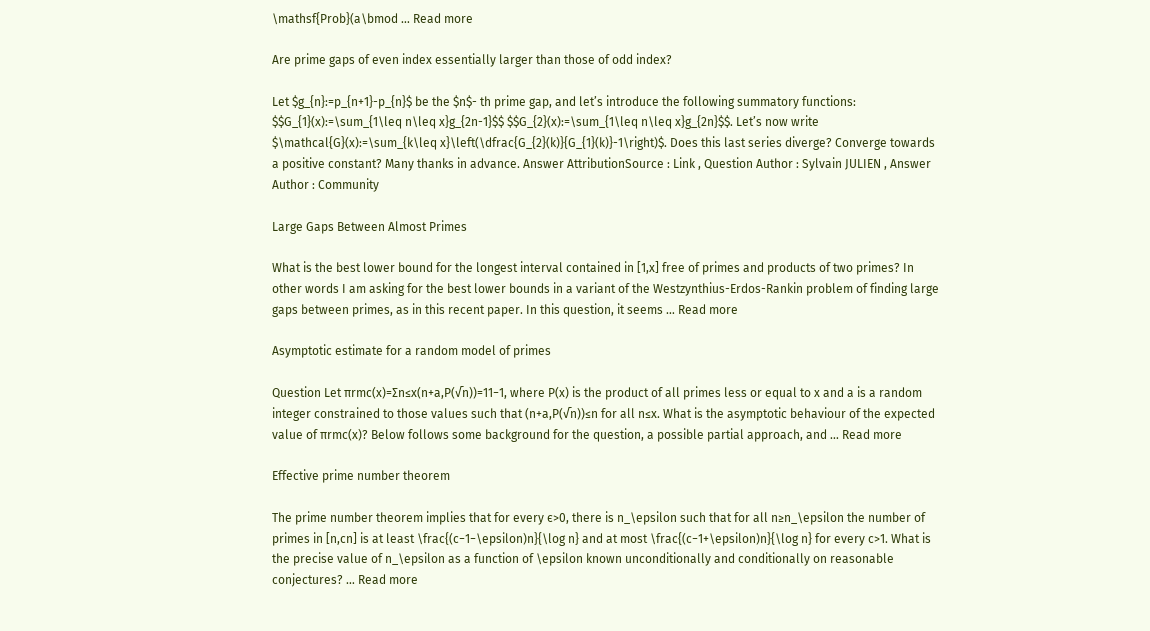\mathsf{Prob}(a\bmod … Read more

Are prime gaps of even index essentially larger than those of odd index?

Let $g_{n}:=p_{n+1}-p_{n}$ be the $n$- th prime gap, and let’s introduce the following summatory functions: $$G_{1}(x):=\sum_{1\leq n\leq x}g_{2n-1}$$ $$G_{2}(x):=\sum_{1\leq n\leq x}g_{2n}$$. Let’s now write $\mathcal{G}(x):=\sum_{k\leq x}\left(\dfrac{G_{2}(k)}{G_{1}(k)}-1\right)$. Does this last series diverge? Converge towards a positive constant? Many thanks in advance. Answer AttributionSource : Link , Question Author : Sylvain JULIEN , Answer Author : Community

Large Gaps Between Almost Primes

What is the best lower bound for the longest interval contained in [1,x] free of primes and products of two primes? In other words I am asking for the best lower bounds in a variant of the Westzynthius-Erdos-Rankin problem of finding large gaps between primes, as in this recent paper. In this question, it seems … Read more

Asymptotic estimate for a random model of primes

Question Let πrmc(x)=∑n≤x(n+a,P(√n))=11−1, where P(x) is the product of all primes less or equal to x and a is a random integer constrained to those values such that (n+a,P(√n))≤n for all n≤x. What is the asymptotic behaviour of the expected value of πrmc(x)? Below follows some background for the question, a possible partial approach, and … Read more

Effective prime number theorem

The prime number theorem implies that for every ϵ>0, there is n_\epsilon such that for all n≥n_\epsilon the number of primes in [n,cn] is at least \frac{(c−1−\epsilon)n}{\log n} and at most \frac{(c−1+\epsilon)n}{\log n} for every c>1. What is the precise value of n_\epsilon as a function of \epsilon known unconditionally and conditionally on reasonable conjectures? … Read more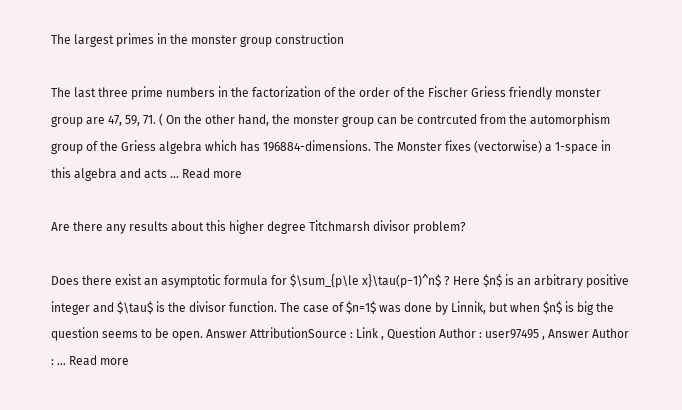The largest primes in the monster group construction

The last three prime numbers in the factorization of the order of the Fischer Griess friendly monster group are 47, 59, 71. ( On the other hand, the monster group can be contrcuted from the automorphism group of the Griess algebra which has 196884-dimensions. The Monster fixes (vectorwise) a 1-space in this algebra and acts … Read more

Are there any results about this higher degree Titchmarsh divisor problem?

Does there exist an asymptotic formula for $\sum_{p\le x}\tau(p−1)^n$ ? Here $n$ is an arbitrary positive integer and $\tau$ is the divisor function. The case of $n=1$ was done by Linnik, but when $n$ is big the question seems to be open. Answer AttributionSource : Link , Question Author : user97495 , Answer Author : … Read more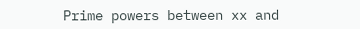Prime powers between xx and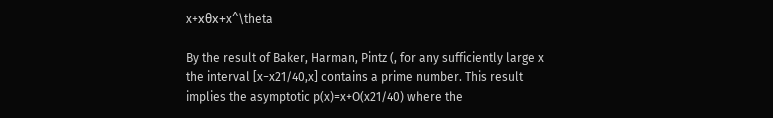x+xθx+x^\theta

By the result of Baker, Harman, Pintz (, for any sufficiently large x the interval [x−x21/40,x] contains a prime number. This result implies the asymptotic p(x)=x+O(x21/40) where the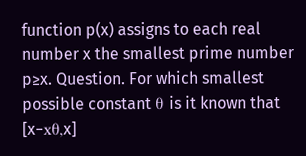function p(x) assigns to each real number x the smallest prime number p≥x. Question. For which smallest possible constant θ is it known that [x−xθ,x]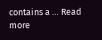contains a … Read more